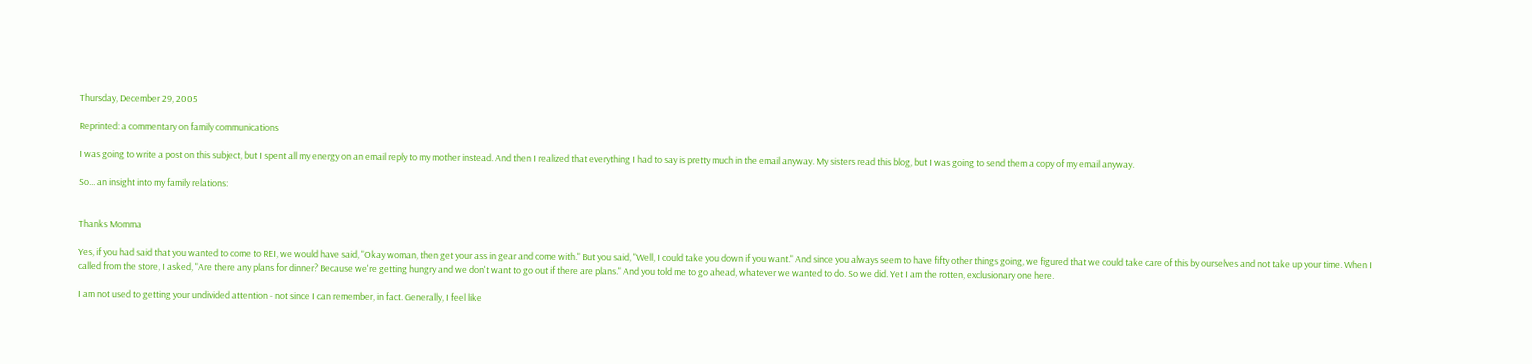Thursday, December 29, 2005

Reprinted: a commentary on family communications

I was going to write a post on this subject, but I spent all my energy on an email reply to my mother instead. And then I realized that everything I had to say is pretty much in the email anyway. My sisters read this blog, but I was going to send them a copy of my email anyway.

So... an insight into my family relations:


Thanks Momma

Yes, if you had said that you wanted to come to REI, we would have said, "Okay woman, then get your ass in gear and come with." But you said, "Well, I could take you down if you want." And since you always seem to have fifty other things going, we figured that we could take care of this by ourselves and not take up your time. When I called from the store, I asked, "Are there any plans for dinner? Because we're getting hungry and we don't want to go out if there are plans." And you told me to go ahead, whatever we wanted to do. So we did. Yet I am the rotten, exclusionary one here.

I am not used to getting your undivided attention - not since I can remember, in fact. Generally, I feel like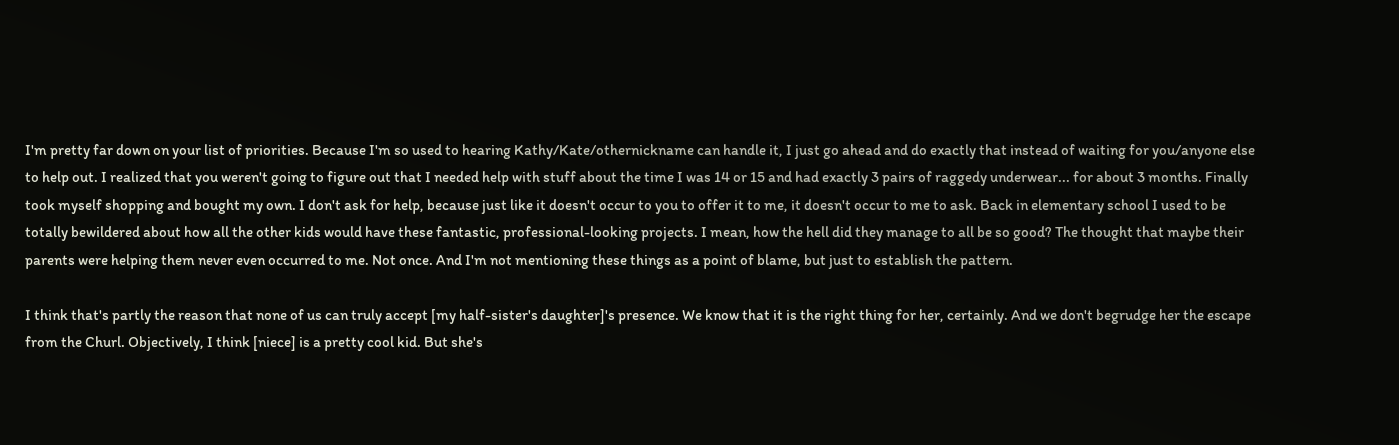I'm pretty far down on your list of priorities. Because I'm so used to hearing Kathy/Kate/othernickname can handle it, I just go ahead and do exactly that instead of waiting for you/anyone else to help out. I realized that you weren't going to figure out that I needed help with stuff about the time I was 14 or 15 and had exactly 3 pairs of raggedy underwear... for about 3 months. Finally took myself shopping and bought my own. I don't ask for help, because just like it doesn't occur to you to offer it to me, it doesn't occur to me to ask. Back in elementary school I used to be totally bewildered about how all the other kids would have these fantastic, professional-looking projects. I mean, how the hell did they manage to all be so good? The thought that maybe their parents were helping them never even occurred to me. Not once. And I'm not mentioning these things as a point of blame, but just to establish the pattern.

I think that's partly the reason that none of us can truly accept [my half-sister's daughter]'s presence. We know that it is the right thing for her, certainly. And we don't begrudge her the escape from the Churl. Objectively, I think [niece] is a pretty cool kid. But she's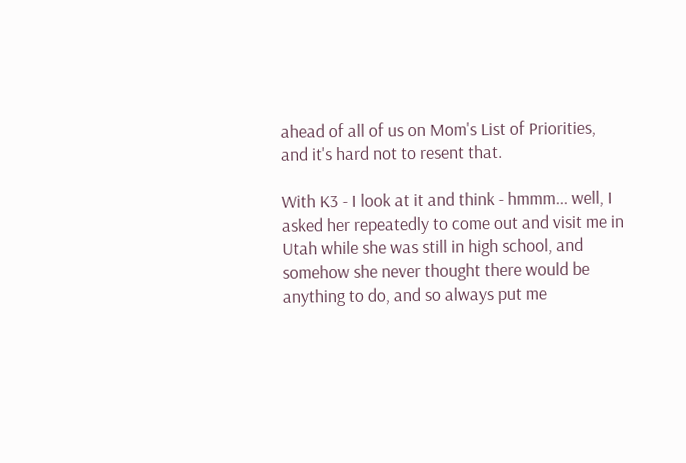ahead of all of us on Mom's List of Priorities, and it's hard not to resent that.

With K3 - I look at it and think - hmmm... well, I asked her repeatedly to come out and visit me in Utah while she was still in high school, and somehow she never thought there would be anything to do, and so always put me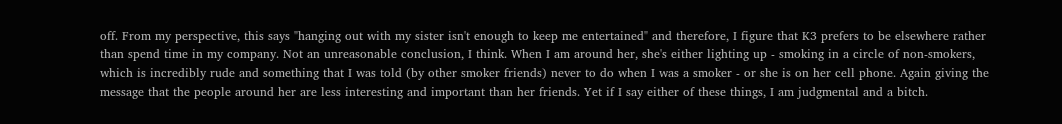off. From my perspective, this says "hanging out with my sister isn't enough to keep me entertained" and therefore, I figure that K3 prefers to be elsewhere rather than spend time in my company. Not an unreasonable conclusion, I think. When I am around her, she's either lighting up - smoking in a circle of non-smokers, which is incredibly rude and something that I was told (by other smoker friends) never to do when I was a smoker - or she is on her cell phone. Again giving the message that the people around her are less interesting and important than her friends. Yet if I say either of these things, I am judgmental and a bitch.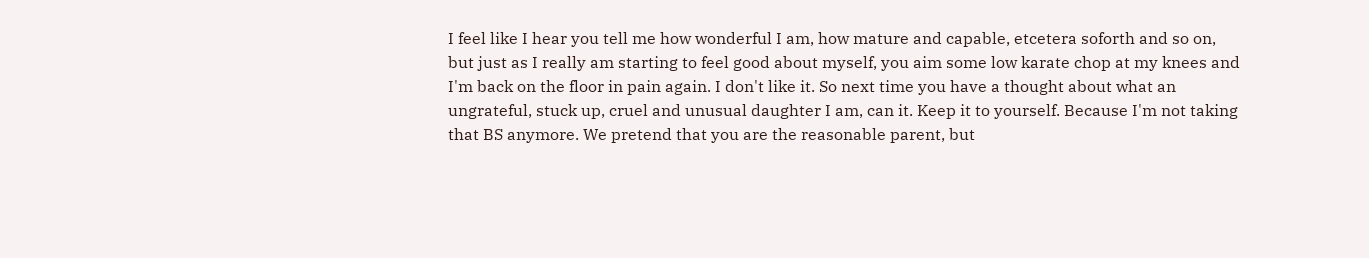I feel like I hear you tell me how wonderful I am, how mature and capable, etcetera soforth and so on, but just as I really am starting to feel good about myself, you aim some low karate chop at my knees and I'm back on the floor in pain again. I don't like it. So next time you have a thought about what an ungrateful, stuck up, cruel and unusual daughter I am, can it. Keep it to yourself. Because I'm not taking that BS anymore. We pretend that you are the reasonable parent, but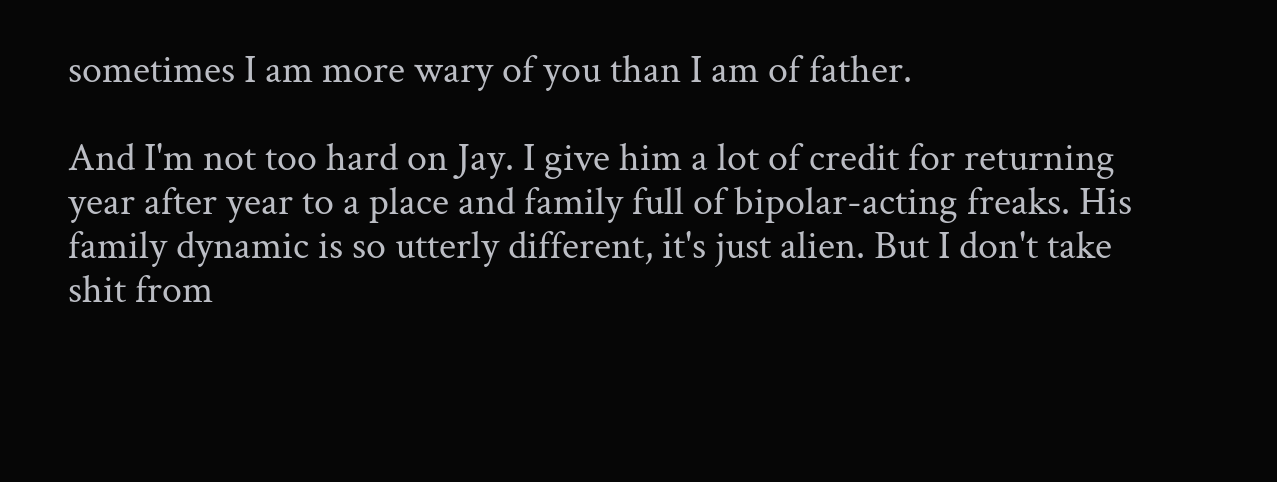sometimes I am more wary of you than I am of father.

And I'm not too hard on Jay. I give him a lot of credit for returning year after year to a place and family full of bipolar-acting freaks. His family dynamic is so utterly different, it's just alien. But I don't take shit from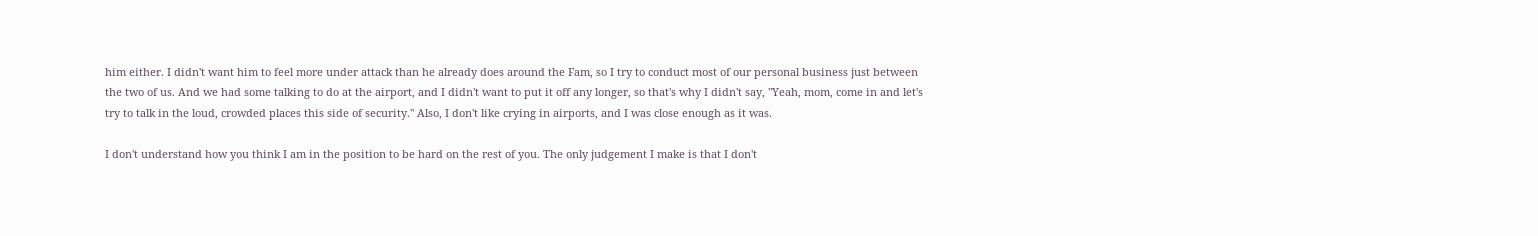him either. I didn't want him to feel more under attack than he already does around the Fam, so I try to conduct most of our personal business just between the two of us. And we had some talking to do at the airport, and I didn't want to put it off any longer, so that's why I didn't say, "Yeah, mom, come in and let's try to talk in the loud, crowded places this side of security." Also, I don't like crying in airports, and I was close enough as it was.

I don't understand how you think I am in the position to be hard on the rest of you. The only judgement I make is that I don't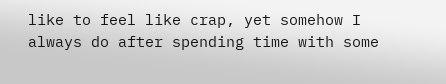like to feel like crap, yet somehow I always do after spending time with some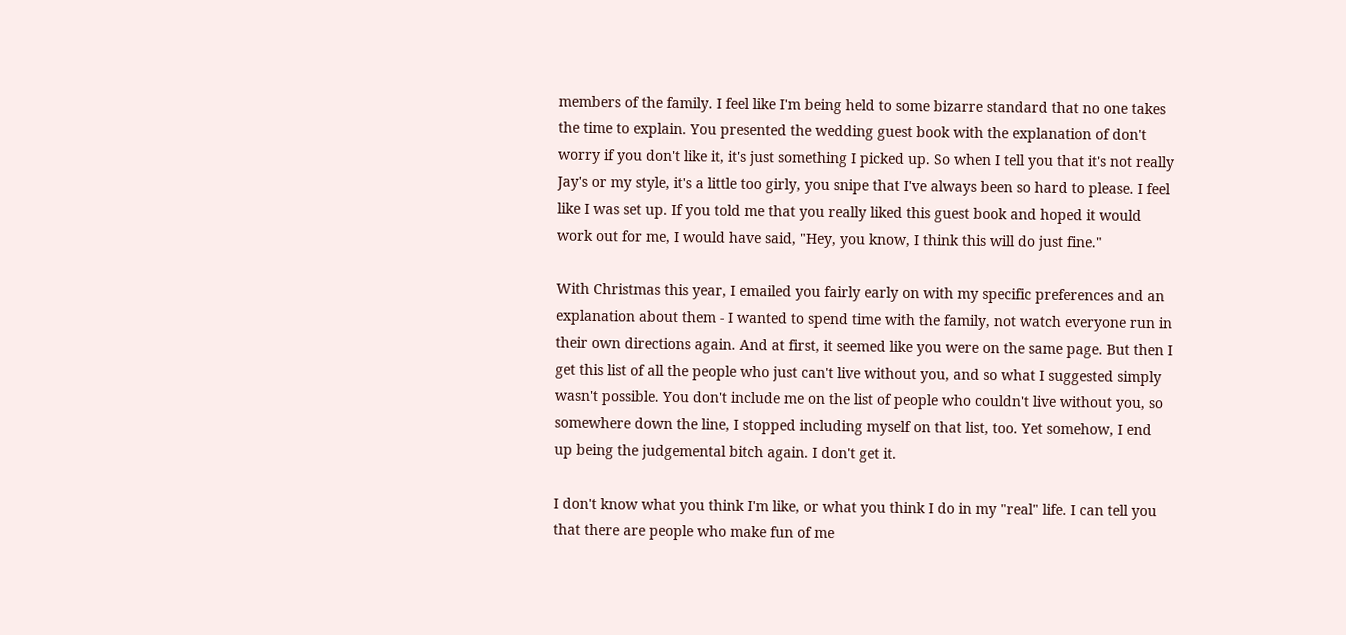members of the family. I feel like I'm being held to some bizarre standard that no one takes the time to explain. You presented the wedding guest book with the explanation of don't worry if you don't like it, it's just something I picked up. So when I tell you that it's not really Jay's or my style, it's a little too girly, you snipe that I've always been so hard to please. I feel like I was set up. If you told me that you really liked this guest book and hoped it would work out for me, I would have said, "Hey, you know, I think this will do just fine."

With Christmas this year, I emailed you fairly early on with my specific preferences and an explanation about them - I wanted to spend time with the family, not watch everyone run in their own directions again. And at first, it seemed like you were on the same page. But then I get this list of all the people who just can't live without you, and so what I suggested simply wasn't possible. You don't include me on the list of people who couldn't live without you, so somewhere down the line, I stopped including myself on that list, too. Yet somehow, I end up being the judgemental bitch again. I don't get it.

I don't know what you think I'm like, or what you think I do in my "real" life. I can tell you that there are people who make fun of me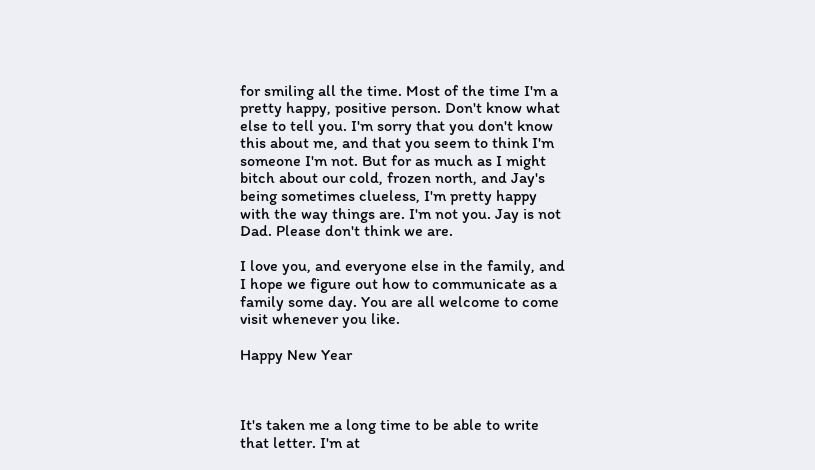for smiling all the time. Most of the time I'm a pretty happy, positive person. Don't know what else to tell you. I'm sorry that you don't know this about me, and that you seem to think I'm someone I'm not. But for as much as I might bitch about our cold, frozen north, and Jay's being sometimes clueless, I'm pretty happy with the way things are. I'm not you. Jay is not Dad. Please don't think we are.

I love you, and everyone else in the family, and I hope we figure out how to communicate as a family some day. You are all welcome to come visit whenever you like.

Happy New Year



It's taken me a long time to be able to write that letter. I'm at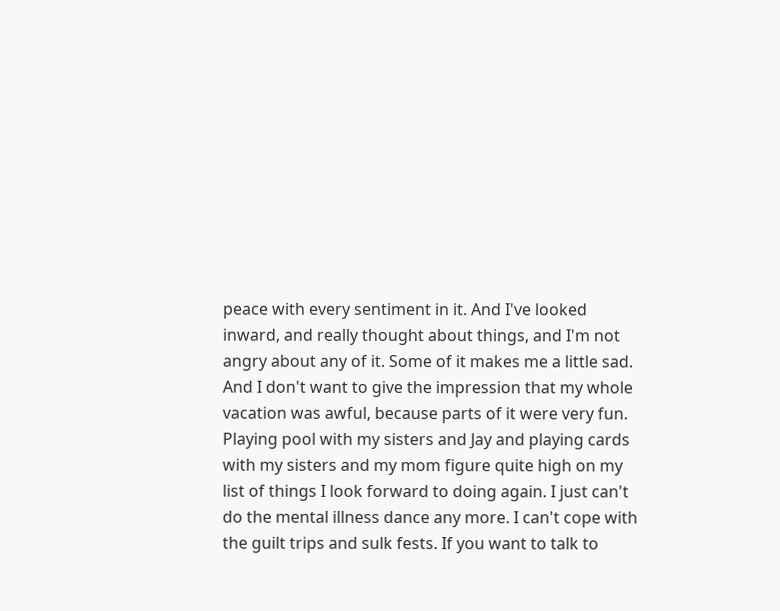peace with every sentiment in it. And I've looked inward, and really thought about things, and I'm not angry about any of it. Some of it makes me a little sad. And I don't want to give the impression that my whole vacation was awful, because parts of it were very fun. Playing pool with my sisters and Jay and playing cards with my sisters and my mom figure quite high on my list of things I look forward to doing again. I just can't do the mental illness dance any more. I can't cope with the guilt trips and sulk fests. If you want to talk to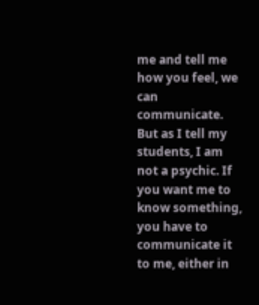me and tell me how you feel, we can communicate. But as I tell my students, I am not a psychic. If you want me to know something, you have to communicate it to me, either in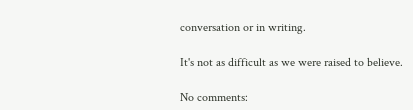conversation or in writing.

It's not as difficult as we were raised to believe.

No comments: